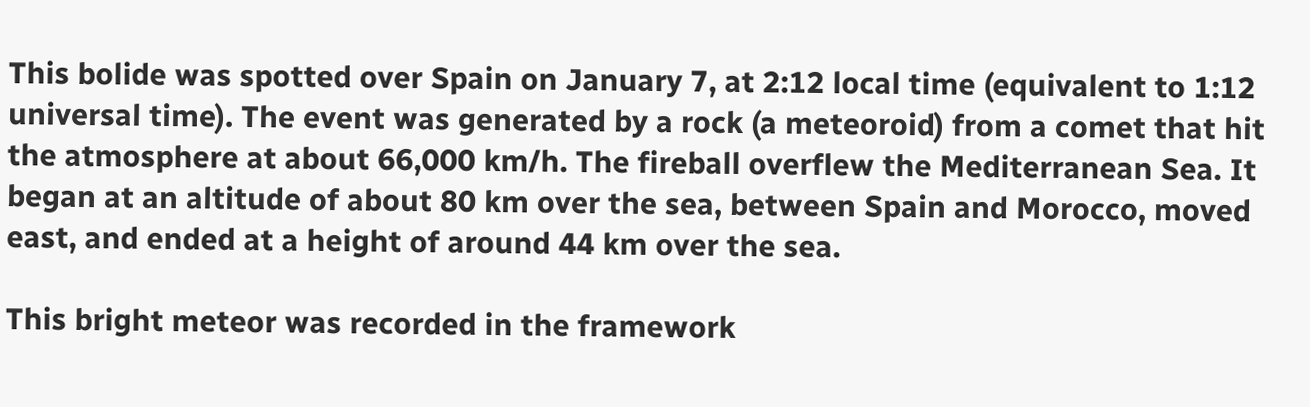This bolide was spotted over Spain on January 7, at 2:12 local time (equivalent to 1:12 universal time). The event was generated by a rock (a meteoroid) from a comet that hit the atmosphere at about 66,000 km/h. The fireball overflew the Mediterranean Sea. It began at an altitude of about 80 km over the sea, between Spain and Morocco, moved east, and ended at a height of around 44 km over the sea.

This bright meteor was recorded in the framework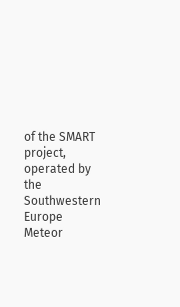of the SMART project, operated by the Southwestern Europe Meteor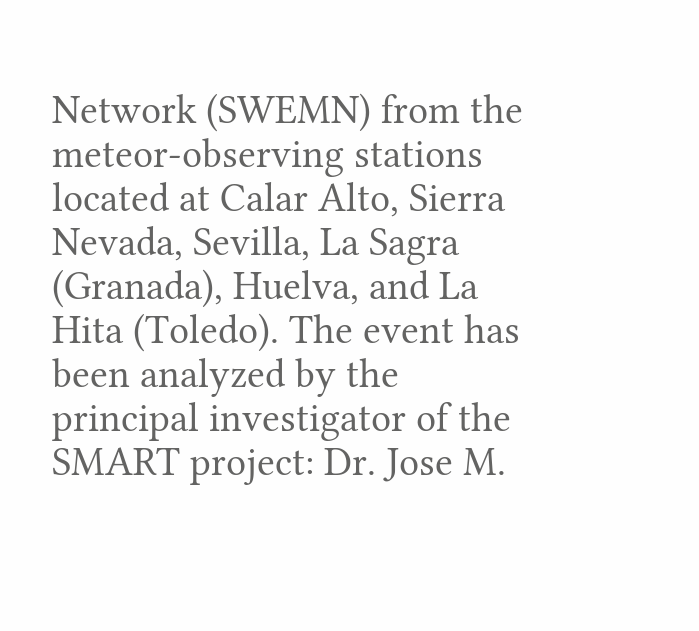Network (SWEMN) from the meteor-observing stations located at Calar Alto, Sierra Nevada, Sevilla, La Sagra (Granada), Huelva, and La Hita (Toledo). The event has been analyzed by the principal investigator of the SMART project: Dr. Jose M.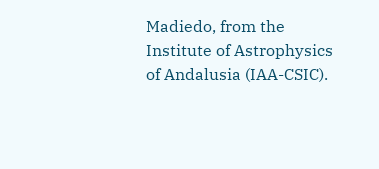Madiedo, from the Institute of Astrophysics of Andalusia (IAA-CSIC).